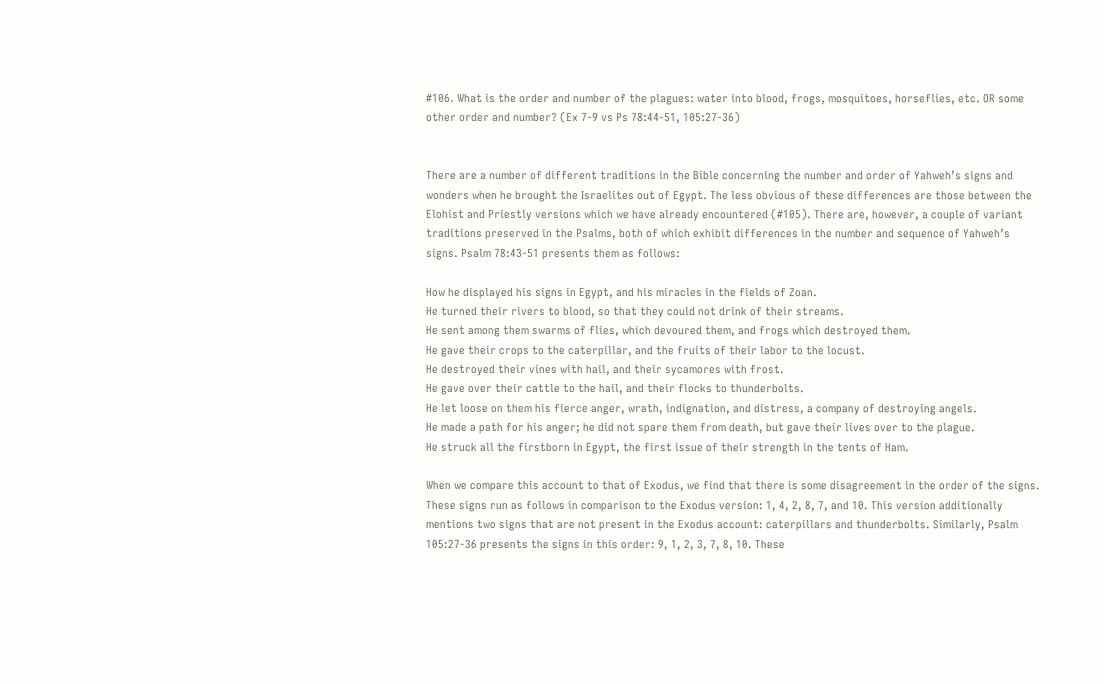#106. What is the order and number of the plagues: water into blood, frogs, mosquitoes, horseflies, etc. OR some other order and number? (Ex 7-9 vs Ps 78:44-51, 105:27-36)


There are a number of different traditions in the Bible concerning the number and order of Yahweh’s signs and wonders when he brought the Israelites out of Egypt. The less obvious of these differences are those between the Elohist and Priestly versions which we have already encountered (#105). There are, however, a couple of variant traditions preserved in the Psalms, both of which exhibit differences in the number and sequence of Yahweh’s signs. Psalm 78:43-51 presents them as follows:

How he displayed his signs in Egypt, and his miracles in the fields of Zoan.
He turned their rivers to blood, so that they could not drink of their streams.
He sent among them swarms of flies, which devoured them, and frogs which destroyed them.
He gave their crops to the caterpillar, and the fruits of their labor to the locust.
He destroyed their vines with hail, and their sycamores with frost.
He gave over their cattle to the hail, and their flocks to thunderbolts.
He let loose on them his fierce anger, wrath, indignation, and distress, a company of destroying angels.
He made a path for his anger; he did not spare them from death, but gave their lives over to the plague.
He struck all the firstborn in Egypt, the first issue of their strength in the tents of Ham.

When we compare this account to that of Exodus, we find that there is some disagreement in the order of the signs. These signs run as follows in comparison to the Exodus version: 1, 4, 2, 8, 7, and 10. This version additionally mentions two signs that are not present in the Exodus account: caterpillars and thunderbolts. Similarly, Psalm 105:27-36 presents the signs in this order: 9, 1, 2, 3, 7, 8, 10. These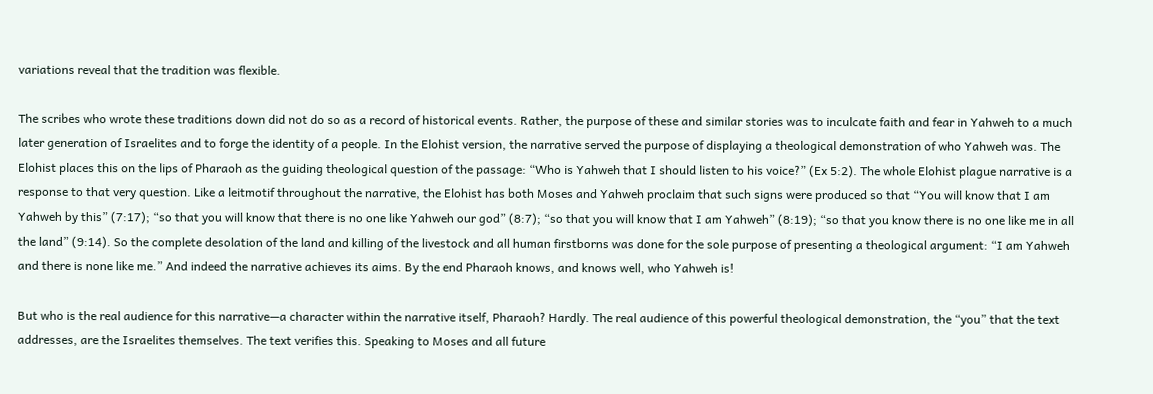variations reveal that the tradition was flexible.

The scribes who wrote these traditions down did not do so as a record of historical events. Rather, the purpose of these and similar stories was to inculcate faith and fear in Yahweh to a much later generation of Israelites and to forge the identity of a people. In the Elohist version, the narrative served the purpose of displaying a theological demonstration of who Yahweh was. The Elohist places this on the lips of Pharaoh as the guiding theological question of the passage: “Who is Yahweh that I should listen to his voice?” (Ex 5:2). The whole Elohist plague narrative is a response to that very question. Like a leitmotif throughout the narrative, the Elohist has both Moses and Yahweh proclaim that such signs were produced so that “You will know that I am Yahweh by this” (7:17); “so that you will know that there is no one like Yahweh our god” (8:7); “so that you will know that I am Yahweh” (8:19); “so that you know there is no one like me in all the land” (9:14). So the complete desolation of the land and killing of the livestock and all human firstborns was done for the sole purpose of presenting a theological argument: “I am Yahweh and there is none like me.” And indeed the narrative achieves its aims. By the end Pharaoh knows, and knows well, who Yahweh is!

But who is the real audience for this narrative—a character within the narrative itself, Pharaoh? Hardly. The real audience of this powerful theological demonstration, the “you” that the text addresses, are the Israelites themselves. The text verifies this. Speaking to Moses and all future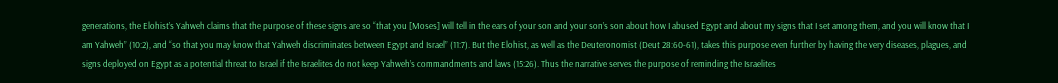generations, the Elohist’s Yahweh claims that the purpose of these signs are so “that you [Moses] will tell in the ears of your son and your son’s son about how I abused Egypt and about my signs that I set among them, and you will know that I am Yahweh” (10:2), and “so that you may know that Yahweh discriminates between Egypt and Israel” (11:7). But the Elohist, as well as the Deuteronomist (Deut 28:60-61), takes this purpose even further by having the very diseases, plagues, and signs deployed on Egypt as a potential threat to Israel if the Israelites do not keep Yahweh’s commandments and laws (15:26). Thus the narrative serves the purpose of reminding the Israelites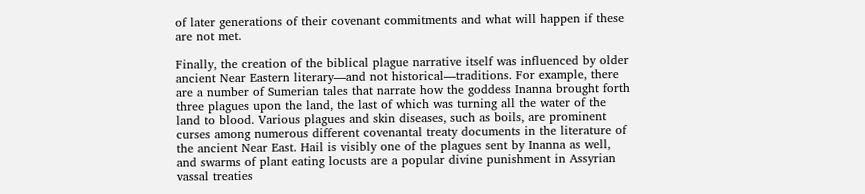of later generations of their covenant commitments and what will happen if these are not met.

Finally, the creation of the biblical plague narrative itself was influenced by older ancient Near Eastern literary—and not historical—traditions. For example, there are a number of Sumerian tales that narrate how the goddess Inanna brought forth three plagues upon the land, the last of which was turning all the water of the land to blood. Various plagues and skin diseases, such as boils, are prominent curses among numerous different covenantal treaty documents in the literature of the ancient Near East. Hail is visibly one of the plagues sent by Inanna as well, and swarms of plant eating locusts are a popular divine punishment in Assyrian vassal treaties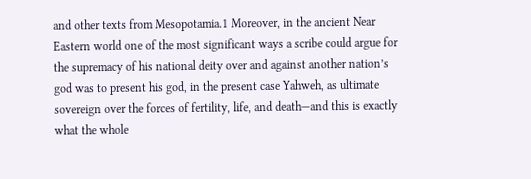and other texts from Mesopotamia.1 Moreover, in the ancient Near Eastern world one of the most significant ways a scribe could argue for the supremacy of his national deity over and against another nation’s god was to present his god, in the present case Yahweh, as ultimate sovereign over the forces of fertility, life, and death—and this is exactly what the whole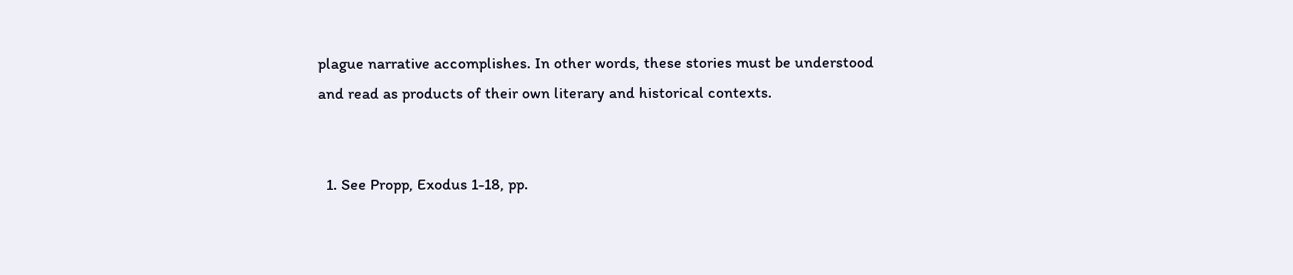plague narrative accomplishes. In other words, these stories must be understood and read as products of their own literary and historical contexts.


  1. See Propp, Exodus 1-18, pp.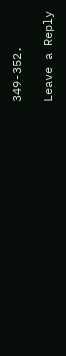349-352.

Leave a Reply